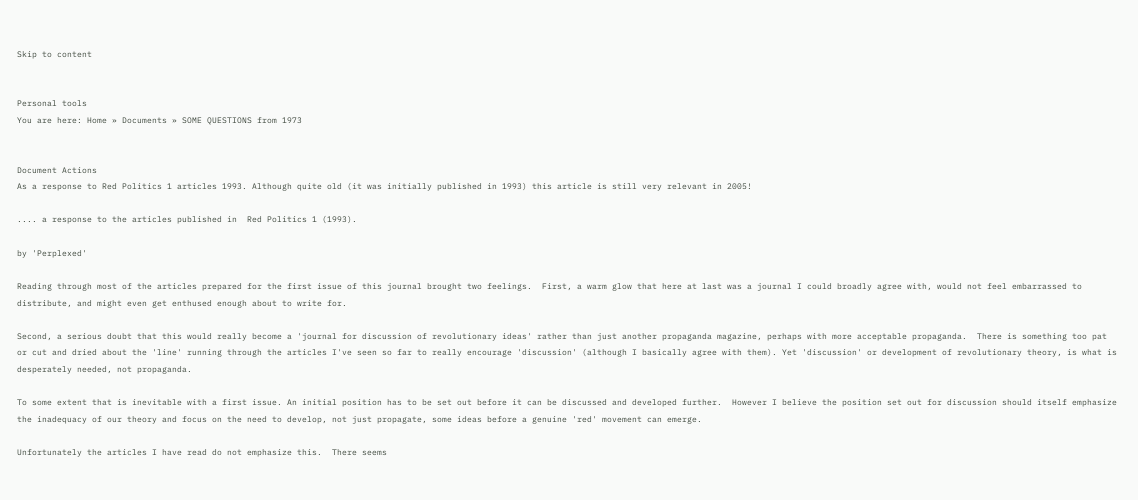Skip to content


Personal tools
You are here: Home » Documents » SOME QUESTIONS from 1973


Document Actions
As a response to Red Politics 1 articles 1993. Although quite old (it was initially published in 1993) this article is still very relevant in 2005!

.... a response to the articles published in  Red Politics 1 (1993).

by 'Perplexed'

Reading through most of the articles prepared for the first issue of this journal brought two feelings.  First, a warm glow that here at last was a journal I could broadly agree with, would not feel embarrassed to distribute, and might even get enthused enough about to write for.

Second, a serious doubt that this would really become a 'journal for discussion of revolutionary ideas' rather than just another propaganda magazine, perhaps with more acceptable propaganda.  There is something too pat or cut and dried about the 'line' running through the articles I've seen so far to really encourage 'discussion' (although I basically agree with them). Yet 'discussion' or development of revolutionary theory, is what is desperately needed, not propaganda.

To some extent that is inevitable with a first issue. An initial position has to be set out before it can be discussed and developed further.  However I believe the position set out for discussion should itself emphasize the inadequacy of our theory and focus on the need to develop, not just propagate, some ideas before a genuine 'red' movement can emerge.

Unfortunately the articles I have read do not emphasize this.  There seems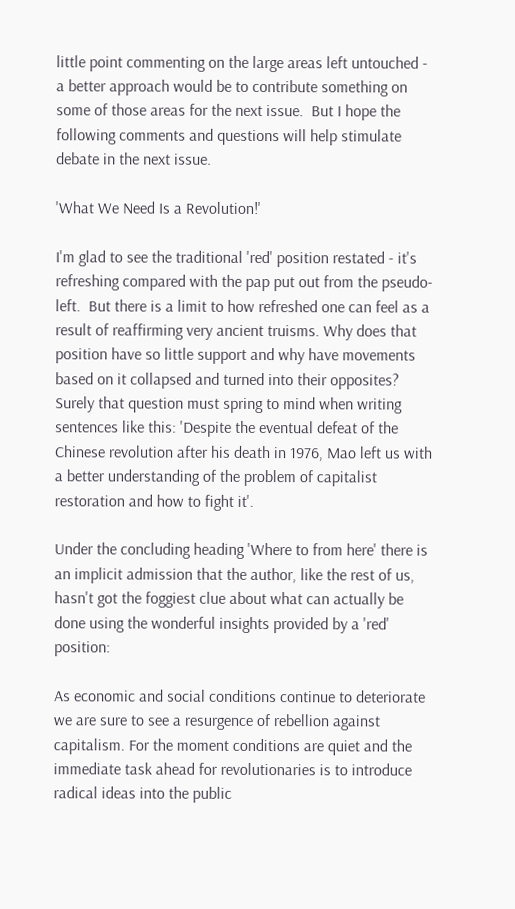little point commenting on the large areas left untouched - a better approach would be to contribute something on some of those areas for the next issue.  But I hope the following comments and questions will help stimulate debate in the next issue.

'What We Need Is a Revolution!'

I'm glad to see the traditional 'red' position restated - it's refreshing compared with the pap put out from the pseudo-left.  But there is a limit to how refreshed one can feel as a result of reaffirming very ancient truisms. Why does that position have so little support and why have movements based on it collapsed and turned into their opposites?  Surely that question must spring to mind when writing sentences like this: 'Despite the eventual defeat of the Chinese revolution after his death in 1976, Mao left us with a better understanding of the problem of capitalist restoration and how to fight it'.

Under the concluding heading 'Where to from here' there is an implicit admission that the author, like the rest of us, hasn't got the foggiest clue about what can actually be done using the wonderful insights provided by a 'red' position:

As economic and social conditions continue to deteriorate we are sure to see a resurgence of rebellion against capitalism. For the moment conditions are quiet and the immediate task ahead for revolutionaries is to introduce radical ideas into the public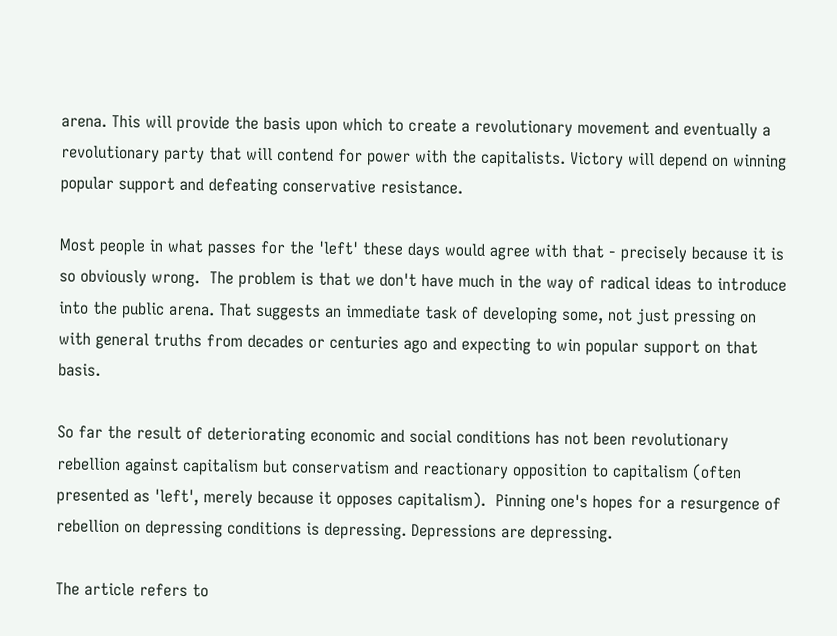arena. This will provide the basis upon which to create a revolutionary movement and eventually a revolutionary party that will contend for power with the capitalists. Victory will depend on winning popular support and defeating conservative resistance.

Most people in what passes for the 'left' these days would agree with that - precisely because it is so obviously wrong.  The problem is that we don't have much in the way of radical ideas to introduce into the public arena. That suggests an immediate task of developing some, not just pressing on with general truths from decades or centuries ago and expecting to win popular support on that basis.

So far the result of deteriorating economic and social conditions has not been revolutionary rebellion against capitalism but conservatism and reactionary opposition to capitalism (often presented as 'left', merely because it opposes capitalism).  Pinning one's hopes for a resurgence of rebellion on depressing conditions is depressing. Depressions are depressing.

The article refers to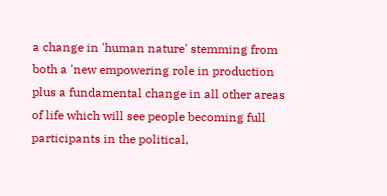a change in 'human nature' stemming from both a 'new empowering role in production plus a fundamental change in all other areas of life which will see people becoming full participants in the political,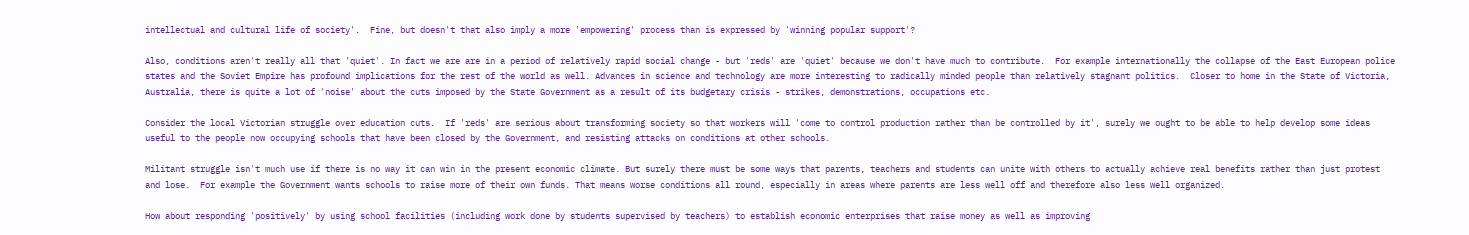intellectual and cultural life of society'.  Fine, but doesn't that also imply a more 'empowering' process than is expressed by 'winning popular support'?

Also, conditions aren't really all that 'quiet'. In fact we are are in a period of relatively rapid social change - but 'reds' are 'quiet' because we don't have much to contribute.  For example internationally the collapse of the East European police states and the Soviet Empire has profound implications for the rest of the world as well. Advances in science and technology are more interesting to radically minded people than relatively stagnant politics.  Closer to home in the State of Victoria, Australia, there is quite a lot of 'noise' about the cuts imposed by the State Government as a result of its budgetary crisis - strikes, demonstrations, occupations etc.

Consider the local Victorian struggle over education cuts.  If 'reds' are serious about transforming society so that workers will 'come to control production rather than be controlled by it', surely we ought to be able to help develop some ideas useful to the people now occupying schools that have been closed by the Government, and resisting attacks on conditions at other schools.

Militant struggle isn't much use if there is no way it can win in the present economic climate. But surely there must be some ways that parents, teachers and students can unite with others to actually achieve real benefits rather than just protest and lose.  For example the Government wants schools to raise more of their own funds. That means worse conditions all round, especially in areas where parents are less well off and therefore also less well organized.

How about responding 'positively' by using school facilities (including work done by students supervised by teachers) to establish economic enterprises that raise money as well as improving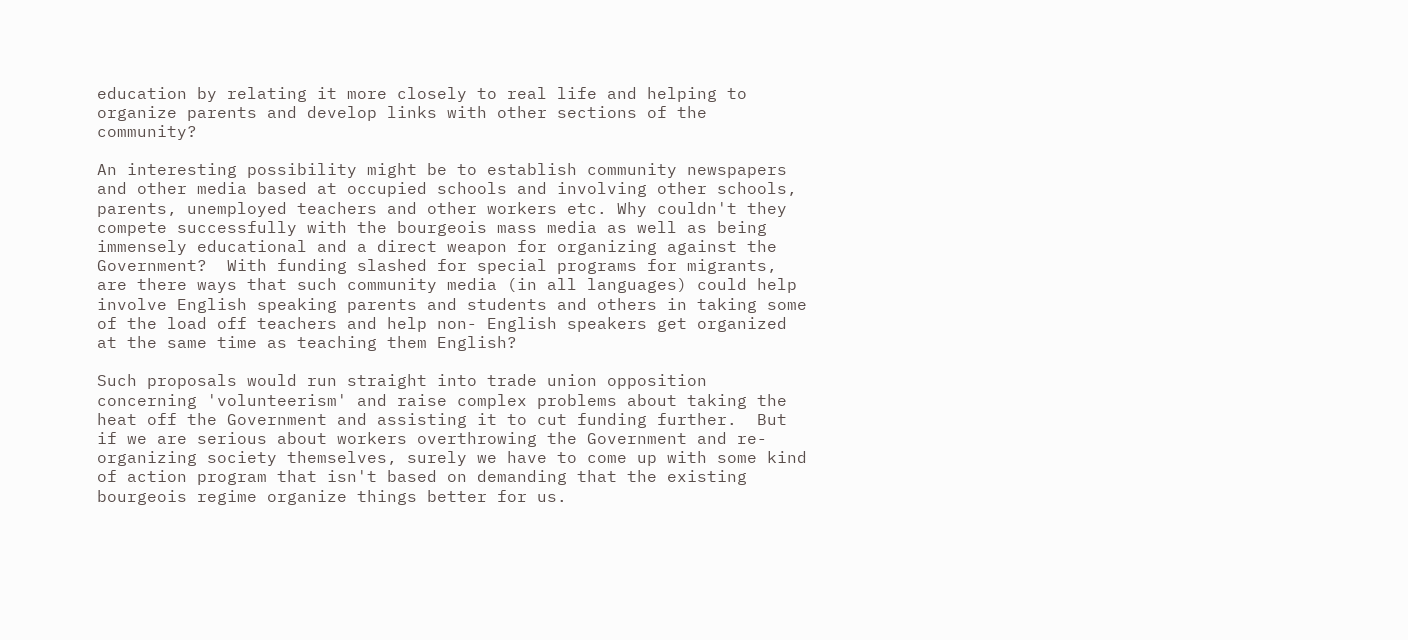education by relating it more closely to real life and helping to organize parents and develop links with other sections of the community?

An interesting possibility might be to establish community newspapers and other media based at occupied schools and involving other schools, parents, unemployed teachers and other workers etc. Why couldn't they compete successfully with the bourgeois mass media as well as being immensely educational and a direct weapon for organizing against the Government?  With funding slashed for special programs for migrants, are there ways that such community media (in all languages) could help involve English speaking parents and students and others in taking some of the load off teachers and help non- English speakers get organized at the same time as teaching them English?

Such proposals would run straight into trade union opposition concerning 'volunteerism' and raise complex problems about taking the heat off the Government and assisting it to cut funding further.  But if we are serious about workers overthrowing the Government and re- organizing society themselves, surely we have to come up with some kind of action program that isn't based on demanding that the existing bourgeois regime organize things better for us.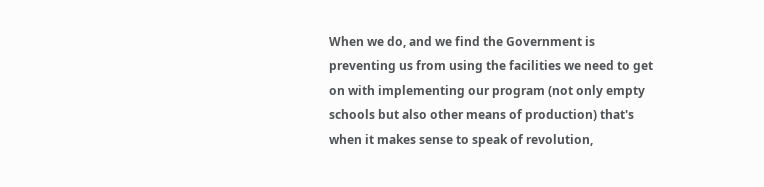When we do, and we find the Government is preventing us from using the facilities we need to get on with implementing our program (not only empty schools but also other means of production) that's when it makes sense to speak of revolution,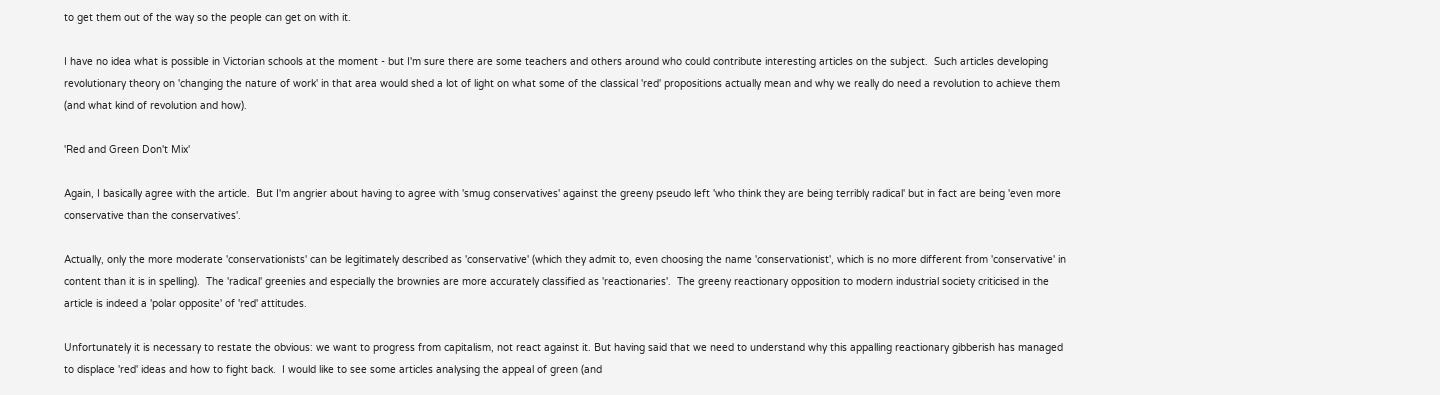to get them out of the way so the people can get on with it.

I have no idea what is possible in Victorian schools at the moment - but I'm sure there are some teachers and others around who could contribute interesting articles on the subject.  Such articles developing revolutionary theory on 'changing the nature of work' in that area would shed a lot of light on what some of the classical 'red' propositions actually mean and why we really do need a revolution to achieve them (and what kind of revolution and how).

'Red and Green Don't Mix'

Again, I basically agree with the article.  But I'm angrier about having to agree with 'smug conservatives' against the greeny pseudo left 'who think they are being terribly radical' but in fact are being 'even more conservative than the conservatives'.

Actually, only the more moderate 'conservationists' can be legitimately described as 'conservative' (which they admit to, even choosing the name 'conservationist', which is no more different from 'conservative' in content than it is in spelling).  The 'radical' greenies and especially the brownies are more accurately classified as 'reactionaries'.  The greeny reactionary opposition to modern industrial society criticised in the article is indeed a 'polar opposite' of 'red' attitudes.

Unfortunately it is necessary to restate the obvious: we want to progress from capitalism, not react against it. But having said that we need to understand why this appalling reactionary gibberish has managed to displace 'red' ideas and how to fight back.  I would like to see some articles analysing the appeal of green (and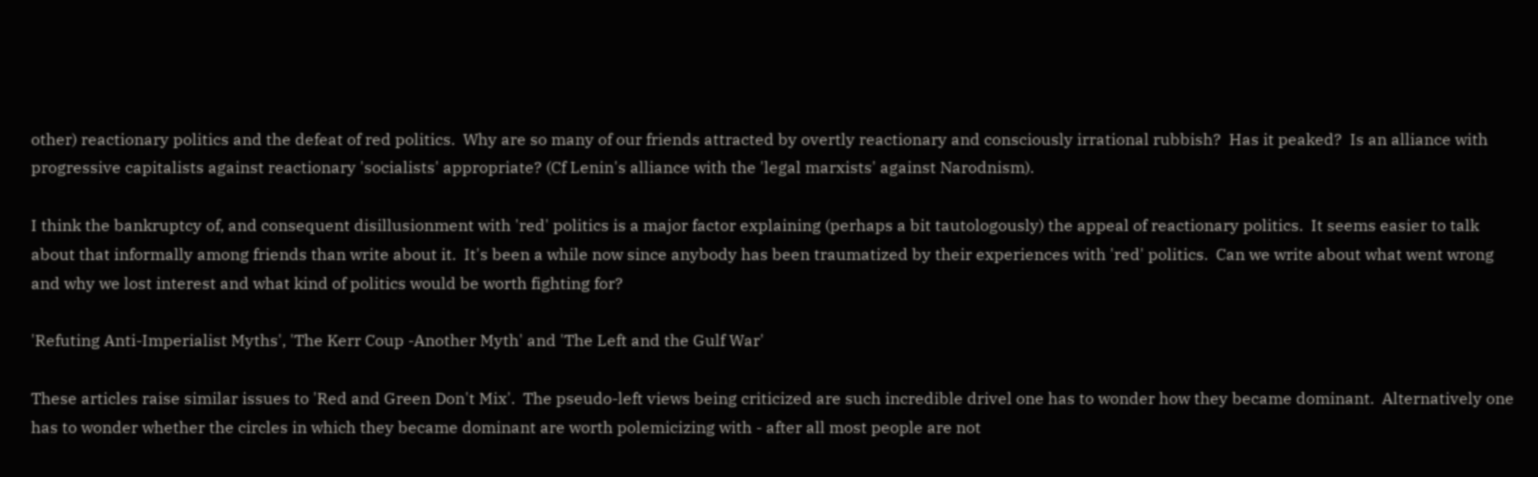other) reactionary politics and the defeat of red politics.  Why are so many of our friends attracted by overtly reactionary and consciously irrational rubbish?  Has it peaked?  Is an alliance with progressive capitalists against reactionary 'socialists' appropriate? (Cf Lenin's alliance with the 'legal marxists' against Narodnism).

I think the bankruptcy of, and consequent disillusionment with 'red' politics is a major factor explaining (perhaps a bit tautologously) the appeal of reactionary politics.  It seems easier to talk about that informally among friends than write about it.  It's been a while now since anybody has been traumatized by their experiences with 'red' politics.  Can we write about what went wrong and why we lost interest and what kind of politics would be worth fighting for?

'Refuting Anti-Imperialist Myths', 'The Kerr Coup -Another Myth' and 'The Left and the Gulf War'

These articles raise similar issues to 'Red and Green Don't Mix'.  The pseudo-left views being criticized are such incredible drivel one has to wonder how they became dominant.  Alternatively one has to wonder whether the circles in which they became dominant are worth polemicizing with - after all most people are not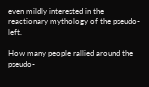even mildly interested in the reactionary mythology of the pseudo-left.

How many people rallied around the pseudo-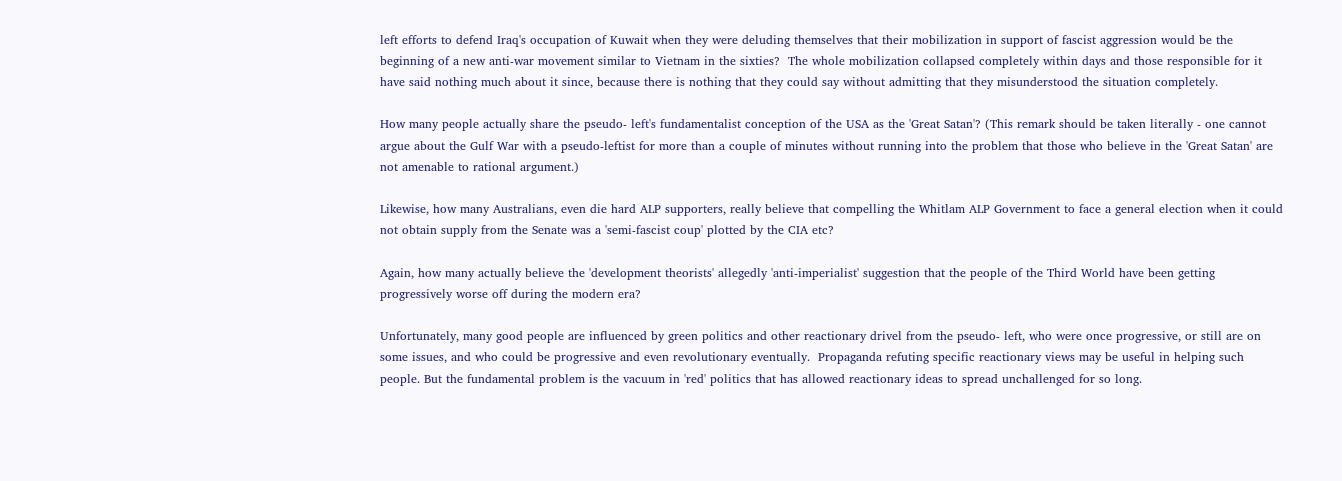left efforts to defend Iraq's occupation of Kuwait when they were deluding themselves that their mobilization in support of fascist aggression would be the beginning of a new anti-war movement similar to Vietnam in the sixties?  The whole mobilization collapsed completely within days and those responsible for it have said nothing much about it since, because there is nothing that they could say without admitting that they misunderstood the situation completely.

How many people actually share the pseudo- left's fundamentalist conception of the USA as the 'Great Satan'? (This remark should be taken literally - one cannot argue about the Gulf War with a pseudo-leftist for more than a couple of minutes without running into the problem that those who believe in the 'Great Satan' are not amenable to rational argument.)

Likewise, how many Australians, even die hard ALP supporters, really believe that compelling the Whitlam ALP Government to face a general election when it could not obtain supply from the Senate was a 'semi-fascist coup' plotted by the CIA etc?

Again, how many actually believe the 'development theorists' allegedly 'anti-imperialist' suggestion that the people of the Third World have been getting progressively worse off during the modern era?

Unfortunately, many good people are influenced by green politics and other reactionary drivel from the pseudo- left, who were once progressive, or still are on some issues, and who could be progressive and even revolutionary eventually.  Propaganda refuting specific reactionary views may be useful in helping such people. But the fundamental problem is the vacuum in 'red' politics that has allowed reactionary ideas to spread unchallenged for so long.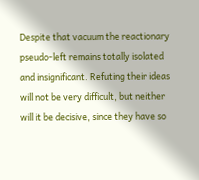Despite that vacuum the reactionary pseudo-left remains totally isolated and insignificant. Refuting their ideas will not be very difficult, but neither will it be decisive, since they have so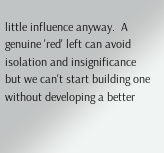little influence anyway.  A genuine 'red' left can avoid isolation and insignificance but we can't start building one without developing a better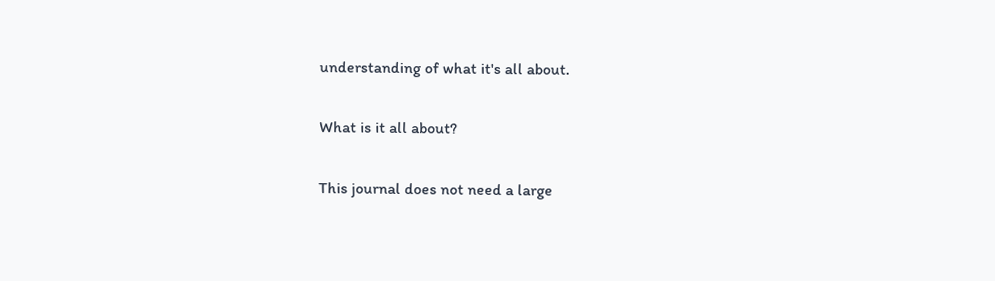understanding of what it's all about.

What is it all about?

This journal does not need a large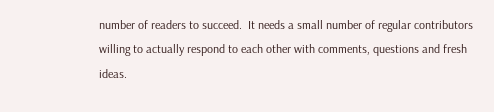number of readers to succeed.  It needs a small number of regular contributors willing to actually respond to each other with comments, questions and fresh ideas.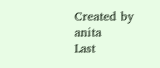Created by anita
Last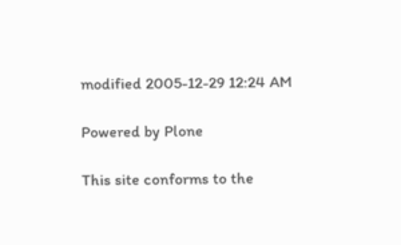modified 2005-12-29 12:24 AM

Powered by Plone

This site conforms to the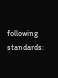following standards: